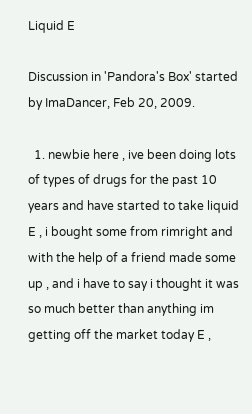Liquid E

Discussion in 'Pandora's Box' started by ImaDancer, Feb 20, 2009.

  1. newbie here , ive been doing lots of types of drugs for the past 10 years and have started to take liquid E , i bought some from rimright and with the help of a friend made some up , and i have to say i thought it was so much better than anything im getting off the market today E ,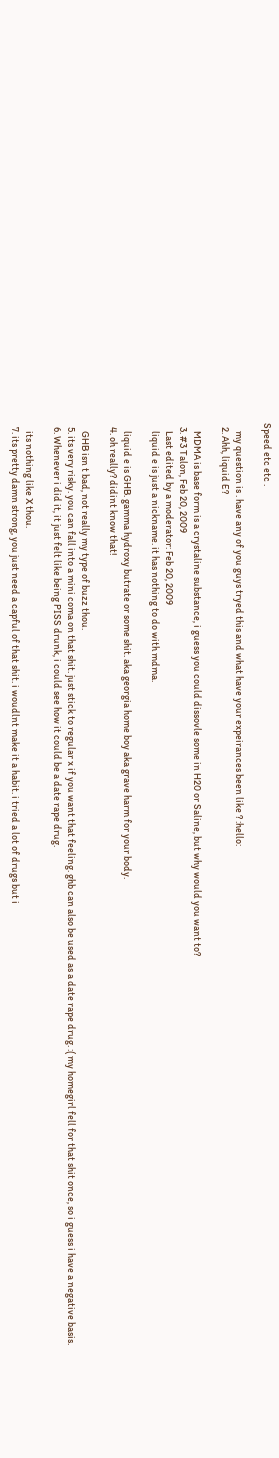Speed etc etc .

    my question is . have any of you guys tryed this and what have your expeirances been like ? :hello:
  2. Ahh, liquid E?

    MDMA is base form is a crystaline substance, i guess you could dissovle some in H20 or Saline, but why would you want to?
  3. #3 Talon, Feb 20, 2009
    Last edited by a moderator: Feb 20, 2009
    liquid e is just a nickname. it has nothing to do with mdma.

    liquid e is GHB. gamma hydroxy butrate or some shit. aka georgia home boy aka grave harm for your body.
  4. oh really? didint know that!

    GHB isn t bad, not really my type of buzz thou.
  5. its very risky. you can fall into a mini coma on that shit. just stick to regular x if you want that feeling. ghb can also be used as a date rape drug. :( my homegirl fell for that shit once, so i guess i have a negative basis.
  6. Whenever i did it, it just felt like being PISS drunk, i could see how it could be a date rape drug.

    its nothing like X thou.
  7. its pretty damn strong, you just need a capful of that shit. i woudlnt make it a habit. i tried a lot of drugs but i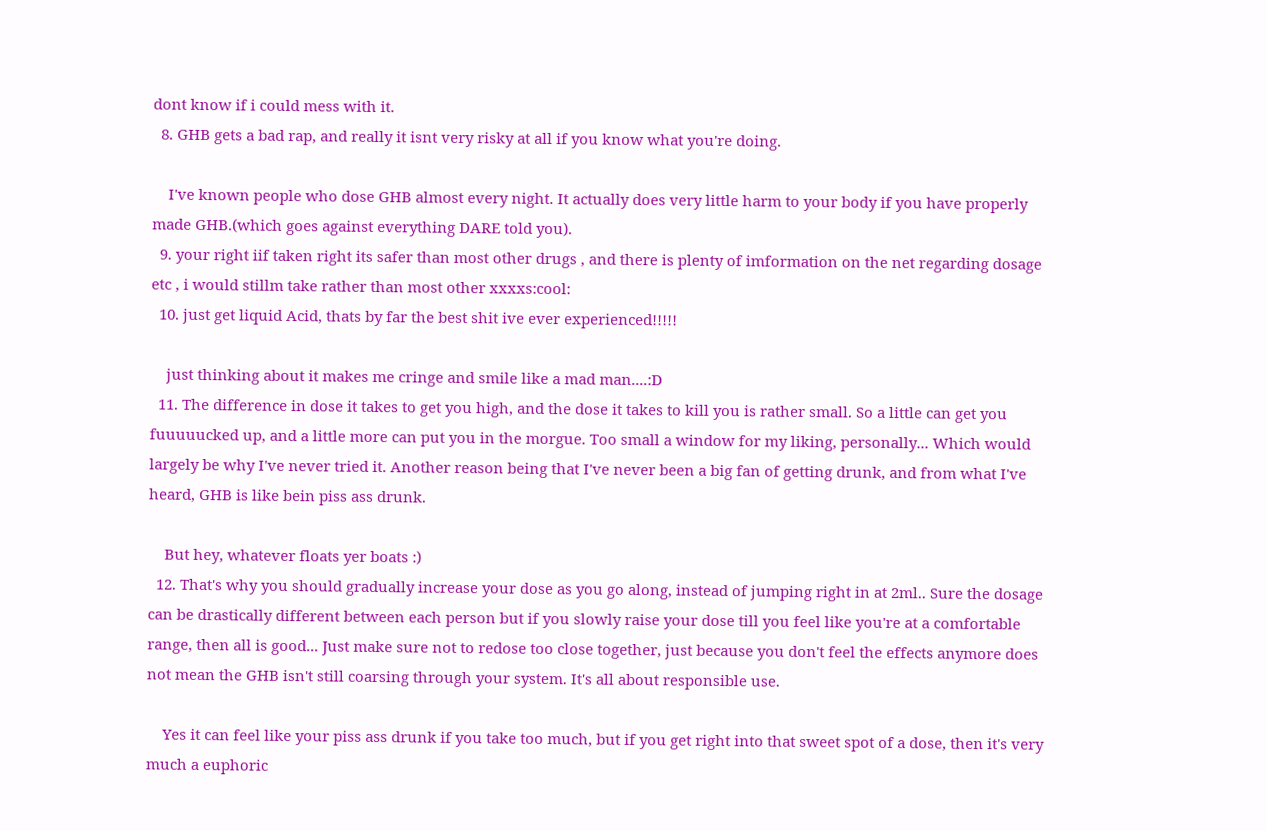dont know if i could mess with it.
  8. GHB gets a bad rap, and really it isnt very risky at all if you know what you're doing.

    I've known people who dose GHB almost every night. It actually does very little harm to your body if you have properly made GHB.(which goes against everything DARE told you).
  9. your right iif taken right its safer than most other drugs , and there is plenty of imformation on the net regarding dosage etc , i would stillm take rather than most other xxxxs:cool:
  10. just get liquid Acid, thats by far the best shit ive ever experienced!!!!!

    just thinking about it makes me cringe and smile like a mad man....:D
  11. The difference in dose it takes to get you high, and the dose it takes to kill you is rather small. So a little can get you fuuuuucked up, and a little more can put you in the morgue. Too small a window for my liking, personally... Which would largely be why I've never tried it. Another reason being that I've never been a big fan of getting drunk, and from what I've heard, GHB is like bein piss ass drunk.

    But hey, whatever floats yer boats :)
  12. That's why you should gradually increase your dose as you go along, instead of jumping right in at 2ml.. Sure the dosage can be drastically different between each person but if you slowly raise your dose till you feel like you're at a comfortable range, then all is good... Just make sure not to redose too close together, just because you don't feel the effects anymore does not mean the GHB isn't still coarsing through your system. It's all about responsible use.

    Yes it can feel like your piss ass drunk if you take too much, but if you get right into that sweet spot of a dose, then it's very much a euphoric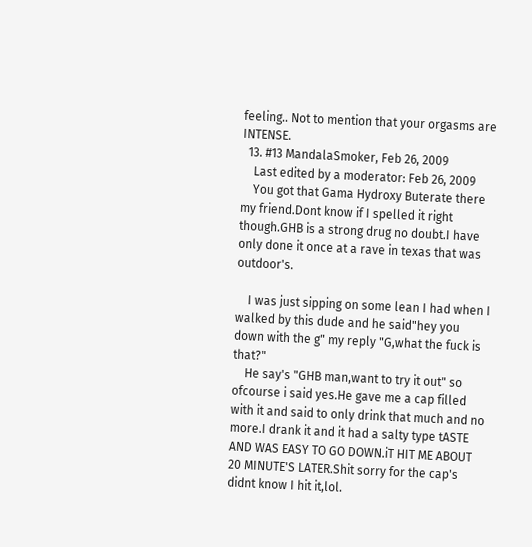feeling.. Not to mention that your orgasms are INTENSE.
  13. #13 MandalaSmoker, Feb 26, 2009
    Last edited by a moderator: Feb 26, 2009
    You got that Gama Hydroxy Buterate there my friend.Dont know if I spelled it right though.GHB is a strong drug no doubt.I have only done it once at a rave in texas that was outdoor's.

    I was just sipping on some lean I had when I walked by this dude and he said"hey you down with the g" my reply "G,what the fuck is that?"
    He say's "GHB man,want to try it out" so ofcourse i said yes.He gave me a cap filled with it and said to only drink that much and no more.I drank it and it had a salty type tASTE AND WAS EASY TO GO DOWN.iT HIT ME ABOUT 20 MINUTE'S LATER.Shit sorry for the cap's didnt know I hit it,lol.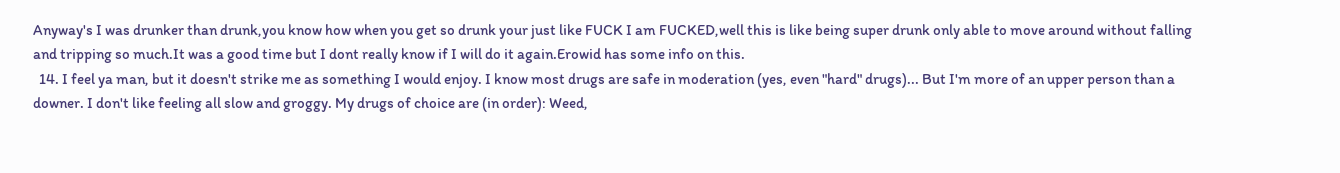Anyway's I was drunker than drunk,you know how when you get so drunk your just like FUCK I am FUCKED,well this is like being super drunk only able to move around without falling and tripping so much.It was a good time but I dont really know if I will do it again.Erowid has some info on this.
  14. I feel ya man, but it doesn't strike me as something I would enjoy. I know most drugs are safe in moderation (yes, even "hard" drugs)... But I'm more of an upper person than a downer. I don't like feeling all slow and groggy. My drugs of choice are (in order): Weed,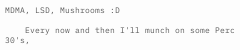MDMA, LSD, Mushrooms :D

    Every now and then I'll munch on some Perc 30's,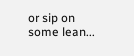or sip on some lean...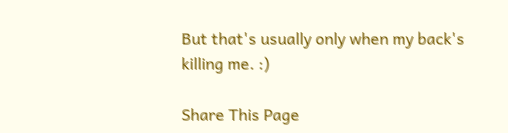But that's usually only when my back's killing me. :)

Share This Page